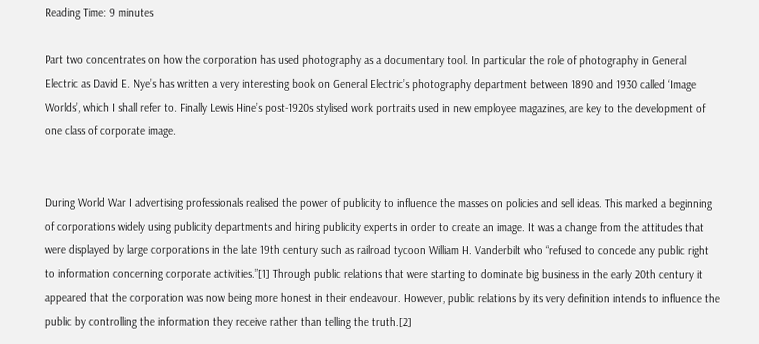Reading Time: 9 minutes

Part two concentrates on how the corporation has used photography as a documentary tool. In particular the role of photography in General Electric as David E. Nye’s has written a very interesting book on General Electric’s photography department between 1890 and 1930 called ‘Image Worlds’, which I shall refer to. Finally Lewis Hine’s post-1920s stylised work portraits used in new employee magazines, are key to the development of one class of corporate image.


During World War I advertising professionals realised the power of publicity to influence the masses on policies and sell ideas. This marked a beginning of corporations widely using publicity departments and hiring publicity experts in order to create an image. It was a change from the attitudes that were displayed by large corporations in the late 19th century such as railroad tycoon William H. Vanderbilt who “refused to concede any public right to information concerning corporate activities.”[1] Through public relations that were starting to dominate big business in the early 20th century it appeared that the corporation was now being more honest in their endeavour. However, public relations by its very definition intends to influence the public by controlling the information they receive rather than telling the truth.[2]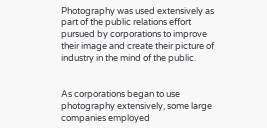Photography was used extensively as part of the public relations effort pursued by corporations to improve their image and create their picture of industry in the mind of the public.


As corporations began to use photography extensively, some large companies employed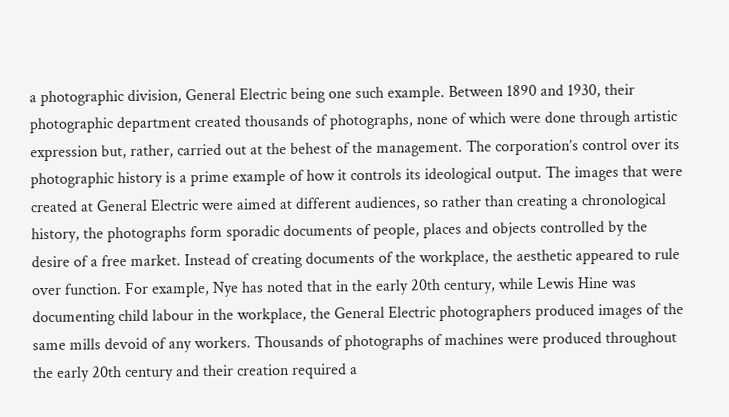a photographic division, General Electric being one such example. Between 1890 and 1930, their photographic department created thousands of photographs, none of which were done through artistic expression but, rather, carried out at the behest of the management. The corporation’s control over its photographic history is a prime example of how it controls its ideological output. The images that were created at General Electric were aimed at different audiences, so rather than creating a chronological history, the photographs form sporadic documents of people, places and objects controlled by the desire of a free market. Instead of creating documents of the workplace, the aesthetic appeared to rule over function. For example, Nye has noted that in the early 20th century, while Lewis Hine was documenting child labour in the workplace, the General Electric photographers produced images of the same mills devoid of any workers. Thousands of photographs of machines were produced throughout the early 20th century and their creation required a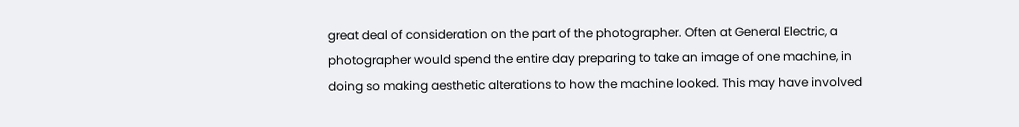great deal of consideration on the part of the photographer. Often at General Electric, a photographer would spend the entire day preparing to take an image of one machine, in doing so making aesthetic alterations to how the machine looked. This may have involved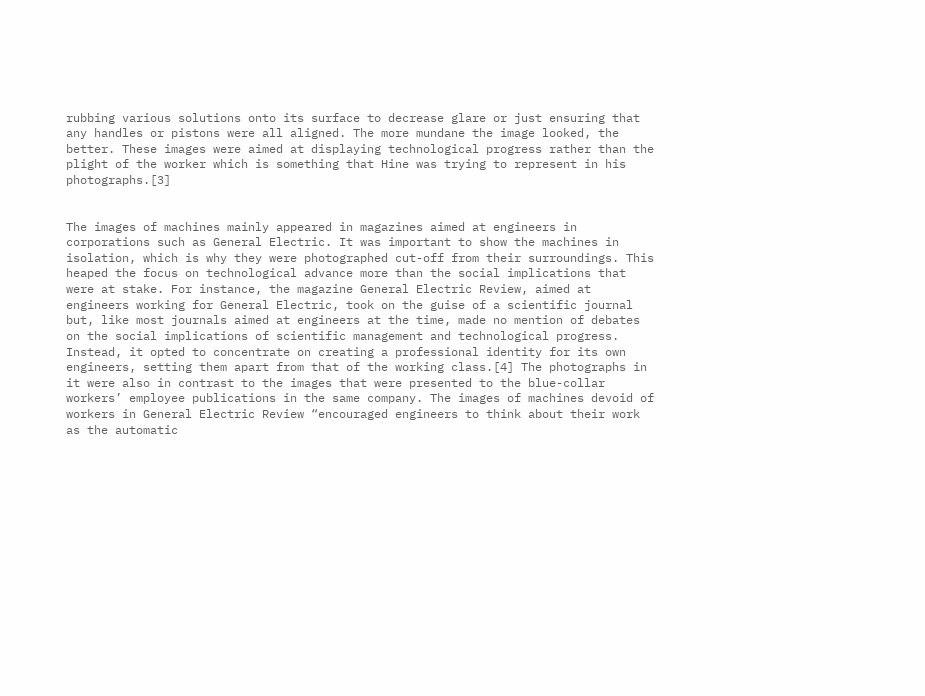rubbing various solutions onto its surface to decrease glare or just ensuring that any handles or pistons were all aligned. The more mundane the image looked, the better. These images were aimed at displaying technological progress rather than the plight of the worker which is something that Hine was trying to represent in his photographs.[3]


The images of machines mainly appeared in magazines aimed at engineers in corporations such as General Electric. It was important to show the machines in isolation, which is why they were photographed cut-off from their surroundings. This heaped the focus on technological advance more than the social implications that were at stake. For instance, the magazine General Electric Review, aimed at engineers working for General Electric, took on the guise of a scientific journal but, like most journals aimed at engineers at the time, made no mention of debates on the social implications of scientific management and technological progress. Instead, it opted to concentrate on creating a professional identity for its own engineers, setting them apart from that of the working class.[4] The photographs in it were also in contrast to the images that were presented to the blue-collar workers’ employee publications in the same company. The images of machines devoid of workers in General Electric Review “encouraged engineers to think about their work as the automatic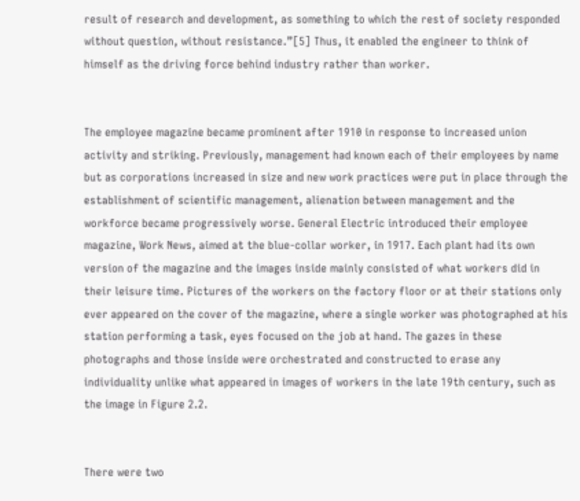result of research and development, as something to which the rest of society responded without question, without resistance.”[5] Thus, it enabled the engineer to think of himself as the driving force behind industry rather than worker.


The employee magazine became prominent after 1910 in response to increased union activity and striking. Previously, management had known each of their employees by name but as corporations increased in size and new work practices were put in place through the establishment of scientific management, alienation between management and the workforce became progressively worse. General Electric introduced their employee magazine, Work News, aimed at the blue-collar worker, in 1917. Each plant had its own version of the magazine and the images inside mainly consisted of what workers did in their leisure time. Pictures of the workers on the factory floor or at their stations only ever appeared on the cover of the magazine, where a single worker was photographed at his station performing a task, eyes focused on the job at hand. The gazes in these photographs and those inside were orchestrated and constructed to erase any individuality unlike what appeared in images of workers in the late 19th century, such as the image in Figure 2.2.


There were two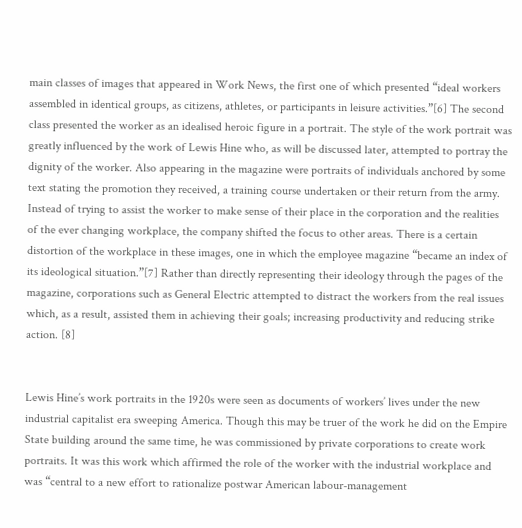main classes of images that appeared in Work News, the first one of which presented “ideal workers assembled in identical groups, as citizens, athletes, or participants in leisure activities.”[6] The second class presented the worker as an idealised heroic figure in a portrait. The style of the work portrait was greatly influenced by the work of Lewis Hine who, as will be discussed later, attempted to portray the dignity of the worker. Also appearing in the magazine were portraits of individuals anchored by some text stating the promotion they received, a training course undertaken or their return from the army. Instead of trying to assist the worker to make sense of their place in the corporation and the realities of the ever changing workplace, the company shifted the focus to other areas. There is a certain distortion of the workplace in these images, one in which the employee magazine “became an index of its ideological situation.”[7] Rather than directly representing their ideology through the pages of the magazine, corporations such as General Electric attempted to distract the workers from the real issues which, as a result, assisted them in achieving their goals; increasing productivity and reducing strike action. [8]


Lewis Hine’s work portraits in the 1920s were seen as documents of workers’ lives under the new industrial capitalist era sweeping America. Though this may be truer of the work he did on the Empire State building around the same time, he was commissioned by private corporations to create work portraits. It was this work which affirmed the role of the worker with the industrial workplace and was “central to a new effort to rationalize postwar American labour-management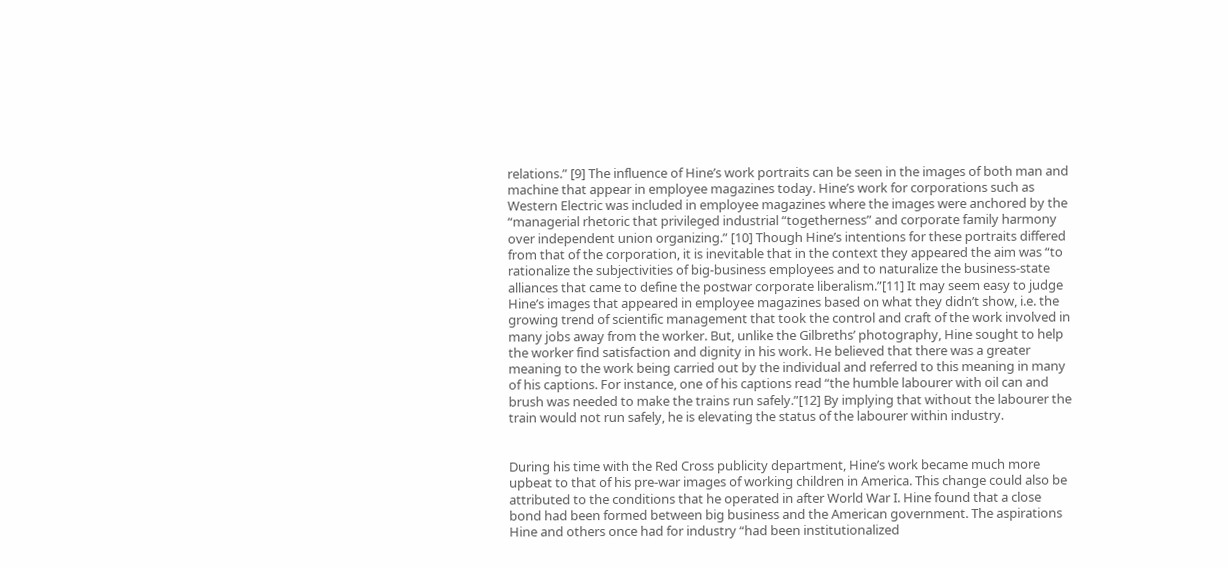relations.” [9] The influence of Hine’s work portraits can be seen in the images of both man and machine that appear in employee magazines today. Hine’s work for corporations such as Western Electric was included in employee magazines where the images were anchored by the “managerial rhetoric that privileged industrial “togetherness” and corporate family harmony over independent union organizing.” [10] Though Hine’s intentions for these portraits differed from that of the corporation, it is inevitable that in the context they appeared the aim was “to rationalize the subjectivities of big-business employees and to naturalize the business-state alliances that came to define the postwar corporate liberalism.”[11] It may seem easy to judge Hine’s images that appeared in employee magazines based on what they didn’t show, i.e. the growing trend of scientific management that took the control and craft of the work involved in many jobs away from the worker. But, unlike the Gilbreths’ photography, Hine sought to help the worker find satisfaction and dignity in his work. He believed that there was a greater meaning to the work being carried out by the individual and referred to this meaning in many of his captions. For instance, one of his captions read “the humble labourer with oil can and brush was needed to make the trains run safely.”[12] By implying that without the labourer the train would not run safely, he is elevating the status of the labourer within industry.


During his time with the Red Cross publicity department, Hine’s work became much more upbeat to that of his pre-war images of working children in America. This change could also be attributed to the conditions that he operated in after World War I. Hine found that a close bond had been formed between big business and the American government. The aspirations Hine and others once had for industry “had been institutionalized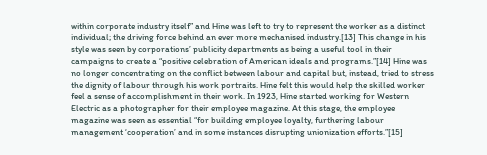within corporate industry itself” and Hine was left to try to represent the worker as a distinct individual; the driving force behind an ever more mechanised industry.[13] This change in his style was seen by corporations’ publicity departments as being a useful tool in their campaigns to create a “positive celebration of American ideals and programs.”[14] Hine was no longer concentrating on the conflict between labour and capital but, instead, tried to stress the dignity of labour through his work portraits. Hine felt this would help the skilled worker feel a sense of accomplishment in their work. In 1923, Hine started working for Western Electric as a photographer for their employee magazine. At this stage, the employee magazine was seen as essential “for building employee loyalty, furthering labour management ‘cooperation’ and in some instances disrupting unionization efforts.”[15]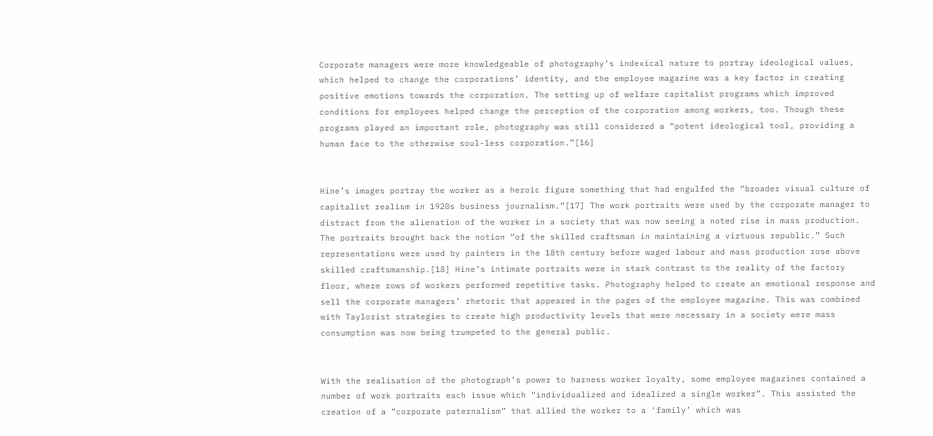Corporate managers were more knowledgeable of photography’s indexical nature to portray ideological values, which helped to change the corporations’ identity, and the employee magazine was a key factor in creating positive emotions towards the corporation. The setting up of welfare capitalist programs which improved conditions for employees helped change the perception of the corporation among workers, too. Though these programs played an important role, photography was still considered a “potent ideological tool, providing a human face to the otherwise soul-less corporation.”[16]


Hine’s images portray the worker as a heroic figure something that had engulfed the “broader visual culture of capitalist realism in 1920s business journalism.”[17] The work portraits were used by the corporate manager to distract from the alienation of the worker in a society that was now seeing a noted rise in mass production. The portraits brought back the notion “of the skilled craftsman in maintaining a virtuous republic.” Such representations were used by painters in the 18th century before waged labour and mass production rose above skilled craftsmanship.[18] Hine’s intimate portraits were in stark contrast to the reality of the factory floor, where rows of workers performed repetitive tasks. Photography helped to create an emotional response and sell the corporate managers’ rhetoric that appeared in the pages of the employee magazine. This was combined with Taylorist strategies to create high productivity levels that were necessary in a society were mass consumption was now being trumpeted to the general public.


With the realisation of the photograph’s power to harness worker loyalty, some employee magazines contained a number of work portraits each issue which “individualized and idealized a single worker”. This assisted the creation of a “corporate paternalism” that allied the worker to a ‘family’ which was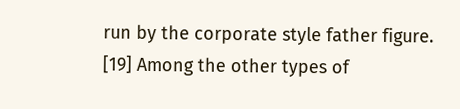run by the corporate style father figure. [19] Among the other types of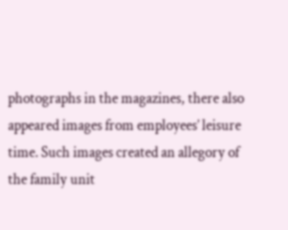photographs in the magazines, there also appeared images from employees’ leisure time. Such images created an allegory of the family unit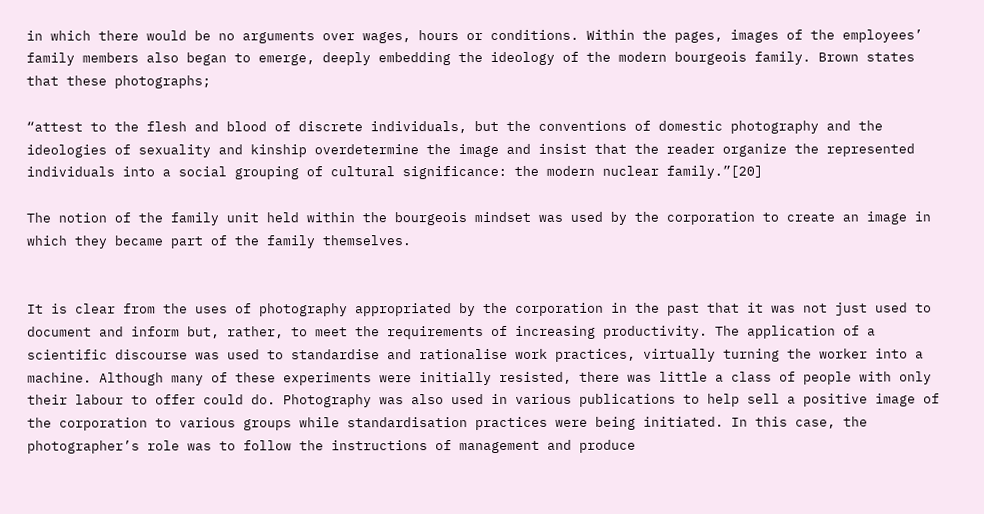in which there would be no arguments over wages, hours or conditions. Within the pages, images of the employees’ family members also began to emerge, deeply embedding the ideology of the modern bourgeois family. Brown states that these photographs;

“attest to the flesh and blood of discrete individuals, but the conventions of domestic photography and the ideologies of sexuality and kinship overdetermine the image and insist that the reader organize the represented individuals into a social grouping of cultural significance: the modern nuclear family.”[20]

The notion of the family unit held within the bourgeois mindset was used by the corporation to create an image in which they became part of the family themselves.


It is clear from the uses of photography appropriated by the corporation in the past that it was not just used to document and inform but, rather, to meet the requirements of increasing productivity. The application of a scientific discourse was used to standardise and rationalise work practices, virtually turning the worker into a machine. Although many of these experiments were initially resisted, there was little a class of people with only their labour to offer could do. Photography was also used in various publications to help sell a positive image of the corporation to various groups while standardisation practices were being initiated. In this case, the photographer’s role was to follow the instructions of management and produce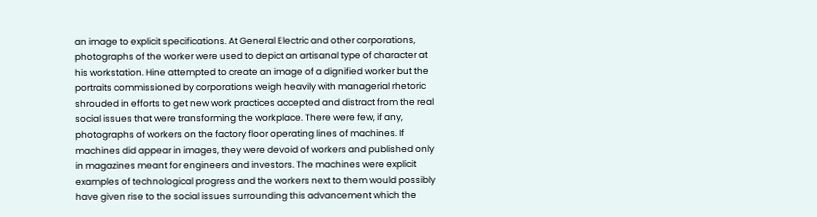an image to explicit specifications. At General Electric and other corporations, photographs of the worker were used to depict an artisanal type of character at his workstation. Hine attempted to create an image of a dignified worker but the portraits commissioned by corporations weigh heavily with managerial rhetoric shrouded in efforts to get new work practices accepted and distract from the real social issues that were transforming the workplace. There were few, if any, photographs of workers on the factory floor operating lines of machines. If machines did appear in images, they were devoid of workers and published only in magazines meant for engineers and investors. The machines were explicit examples of technological progress and the workers next to them would possibly have given rise to the social issues surrounding this advancement which the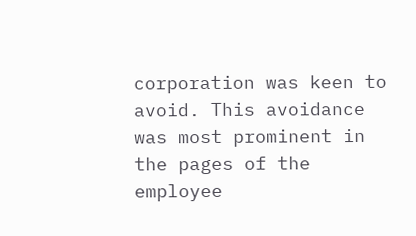corporation was keen to avoid. This avoidance was most prominent in the pages of the employee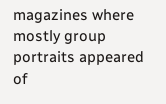magazines where mostly group portraits appeared of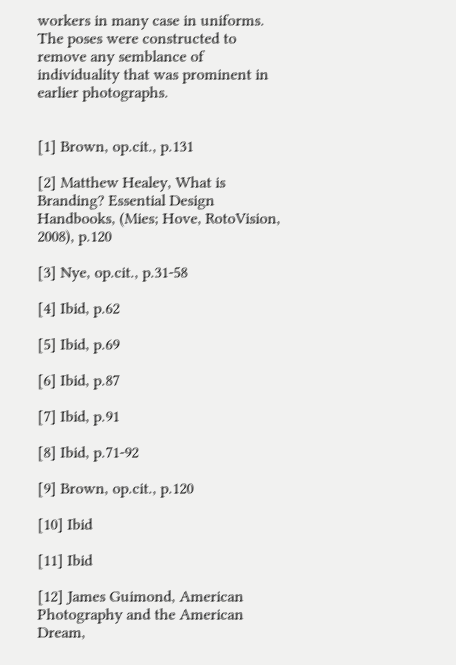workers in many case in uniforms. The poses were constructed to remove any semblance of individuality that was prominent in earlier photographs.


[1] Brown, op.cit., p.131

[2] Matthew Healey, What is Branding? Essential Design Handbooks, (Mies; Hove, RotoVision, 2008), p.120

[3] Nye, op.cit., p.31-58

[4] Ibid, p.62

[5] Ibid, p.69

[6] Ibid, p.87

[7] Ibid, p.91

[8] Ibid, p.71-92

[9] Brown, op.cit., p.120

[10] Ibid

[11] Ibid

[12] James Guimond, American Photography and the American Dream,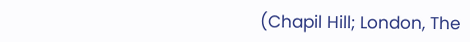(Chapil Hill; London, The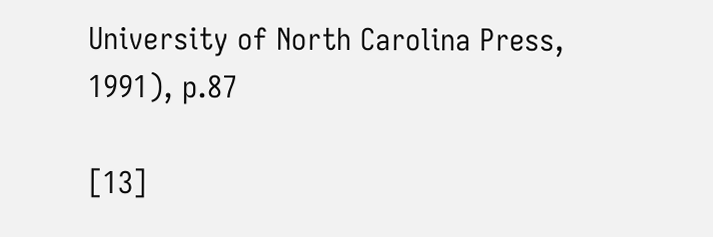University of North Carolina Press, 1991), p.87

[13]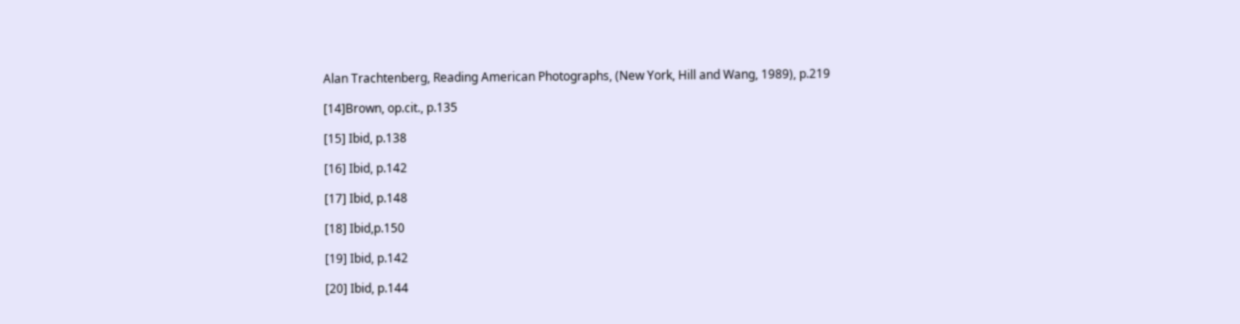Alan Trachtenberg, Reading American Photographs, (New York, Hill and Wang, 1989), p.219

[14]Brown, op.cit., p.135

[15] Ibid, p.138

[16] Ibid, p.142

[17] Ibid, p.148

[18] Ibid,p.150

[19] Ibid, p.142

[20] Ibid, p.144